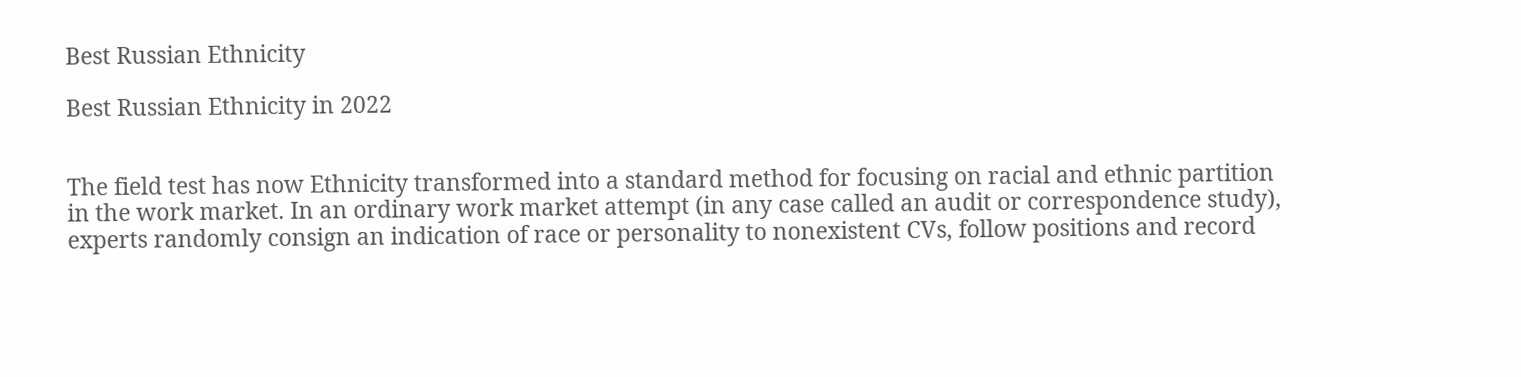Best Russian Ethnicity

Best Russian Ethnicity in 2022


The field test has now Ethnicity transformed into a standard method for focusing on racial and ethnic partition in the work market. In an ordinary work market attempt (in any case called an audit or correspondence study), experts randomly consign an indication of race or personality to nonexistent CVs, follow positions and record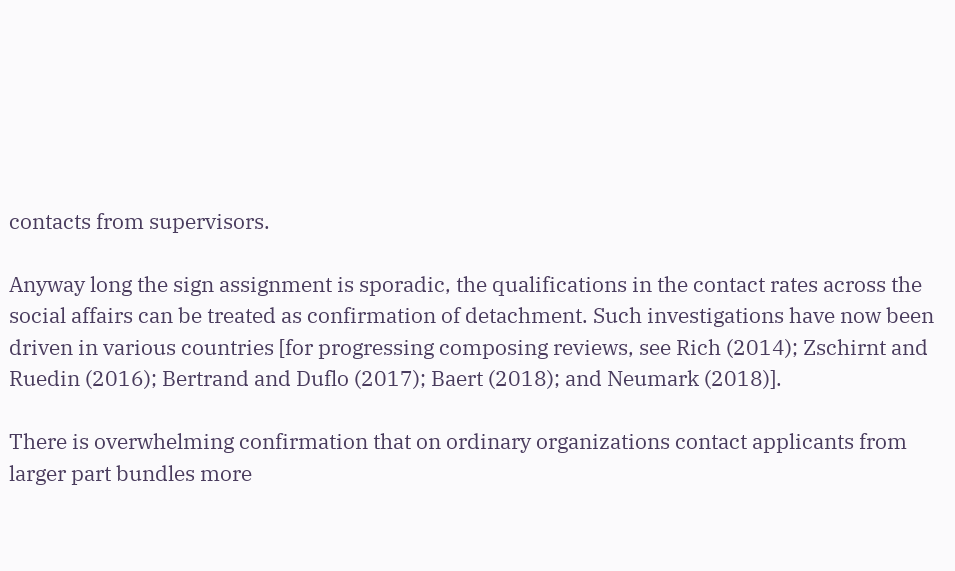contacts from supervisors.

Anyway long the sign assignment is sporadic, the qualifications in the contact rates across the social affairs can be treated as confirmation of detachment. Such investigations have now been driven in various countries [for progressing composing reviews, see Rich (2014); Zschirnt and Ruedin (2016); Bertrand and Duflo (2017); Baert (2018); and Neumark (2018)].

There is overwhelming confirmation that on ordinary organizations contact applicants from larger part bundles more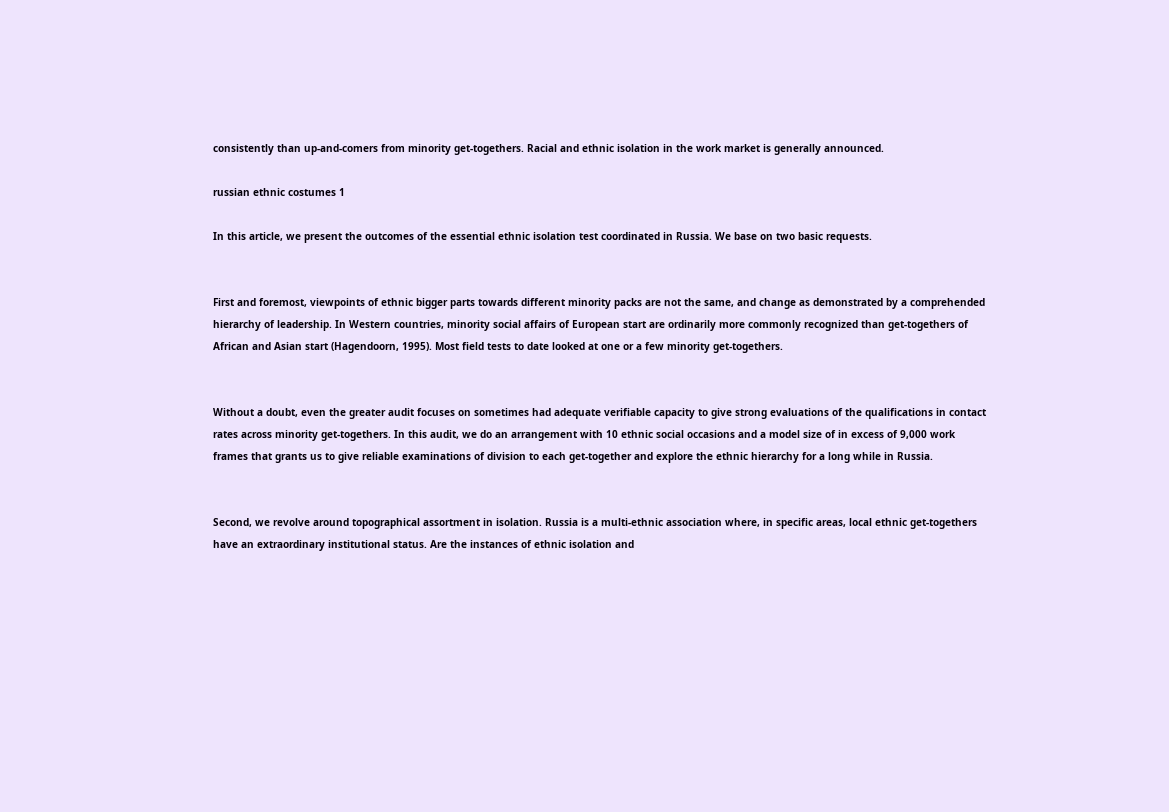consistently than up-and-comers from minority get-togethers. Racial and ethnic isolation in the work market is generally announced.

russian ethnic costumes 1

In this article, we present the outcomes of the essential ethnic isolation test coordinated in Russia. We base on two basic requests.


First and foremost, viewpoints of ethnic bigger parts towards different minority packs are not the same, and change as demonstrated by a comprehended hierarchy of leadership. In Western countries, minority social affairs of European start are ordinarily more commonly recognized than get-togethers of African and Asian start (Hagendoorn, 1995). Most field tests to date looked at one or a few minority get-togethers.


Without a doubt, even the greater audit focuses on sometimes had adequate verifiable capacity to give strong evaluations of the qualifications in contact rates across minority get-togethers. In this audit, we do an arrangement with 10 ethnic social occasions and a model size of in excess of 9,000 work frames that grants us to give reliable examinations of division to each get-together and explore the ethnic hierarchy for a long while in Russia.


Second, we revolve around topographical assortment in isolation. Russia is a multi-ethnic association where, in specific areas, local ethnic get-togethers have an extraordinary institutional status. Are the instances of ethnic isolation and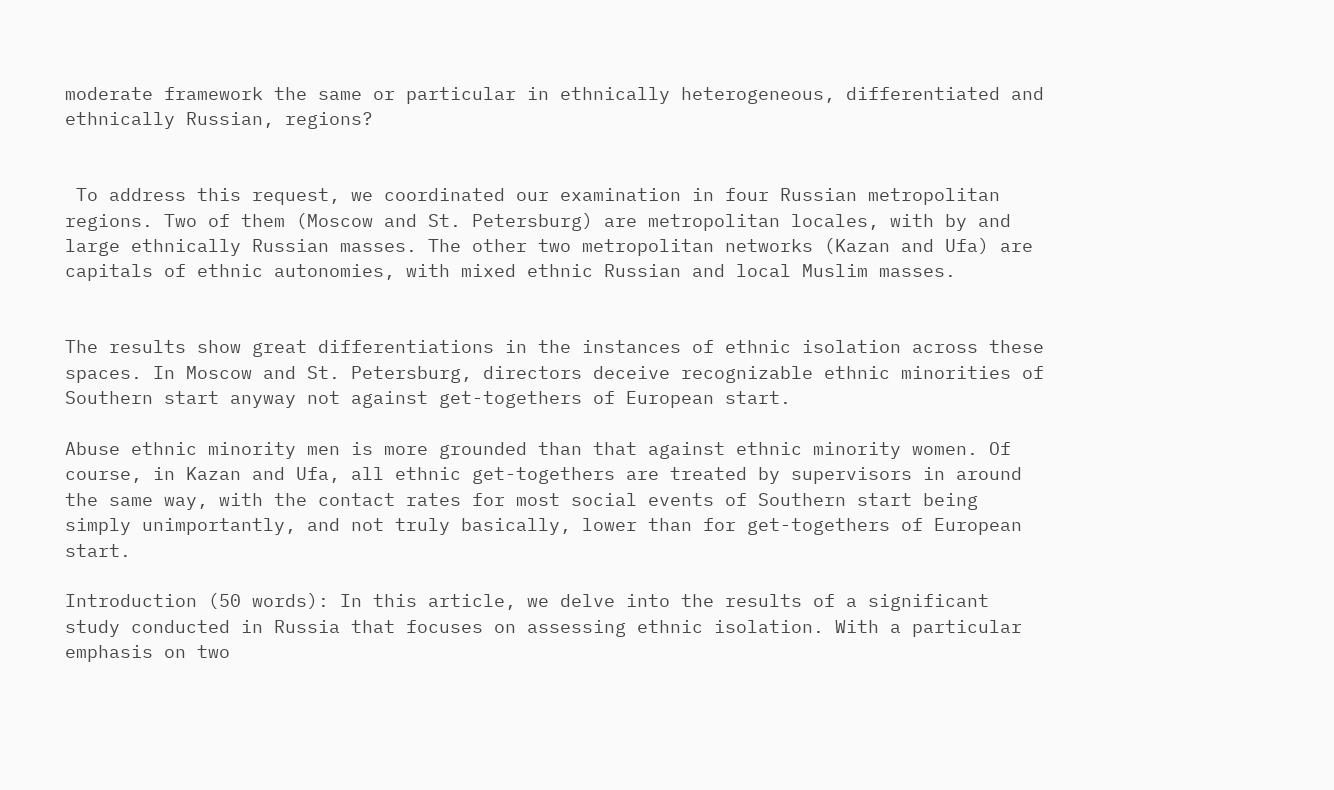moderate framework the same or particular in ethnically heterogeneous, differentiated and ethnically Russian, regions?


 To address this request, we coordinated our examination in four Russian metropolitan regions. Two of them (Moscow and St. Petersburg) are metropolitan locales, with by and large ethnically Russian masses. The other two metropolitan networks (Kazan and Ufa) are capitals of ethnic autonomies, with mixed ethnic Russian and local Muslim masses.


The results show great differentiations in the instances of ethnic isolation across these spaces. In Moscow and St. Petersburg, directors deceive recognizable ethnic minorities of Southern start anyway not against get-togethers of European start.

Abuse ethnic minority men is more grounded than that against ethnic minority women. Of course, in Kazan and Ufa, all ethnic get-togethers are treated by supervisors in around the same way, with the contact rates for most social events of Southern start being simply unimportantly, and not truly basically, lower than for get-togethers of European start.

Introduction (50 words): In this article, we delve into the results of a significant study conducted in Russia that focuses on assessing ethnic isolation. With a particular emphasis on two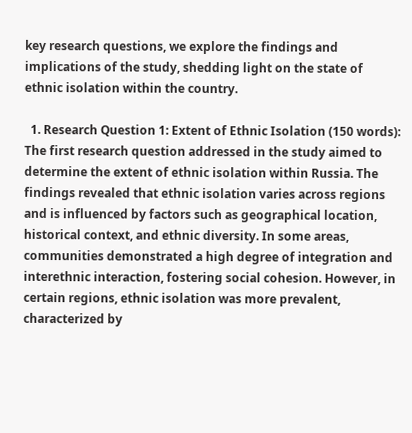key research questions, we explore the findings and implications of the study, shedding light on the state of ethnic isolation within the country.

  1. Research Question 1: Extent of Ethnic Isolation (150 words): The first research question addressed in the study aimed to determine the extent of ethnic isolation within Russia. The findings revealed that ethnic isolation varies across regions and is influenced by factors such as geographical location, historical context, and ethnic diversity. In some areas, communities demonstrated a high degree of integration and interethnic interaction, fostering social cohesion. However, in certain regions, ethnic isolation was more prevalent, characterized by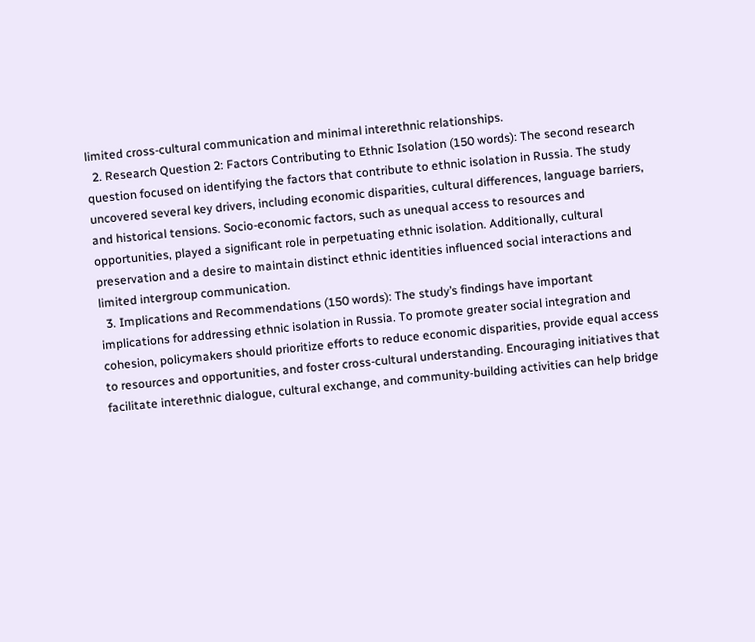limited cross-cultural communication and minimal interethnic relationships.
  2. Research Question 2: Factors Contributing to Ethnic Isolation (150 words): The second research question focused on identifying the factors that contribute to ethnic isolation in Russia. The study uncovered several key drivers, including economic disparities, cultural differences, language barriers, and historical tensions. Socio-economic factors, such as unequal access to resources and opportunities, played a significant role in perpetuating ethnic isolation. Additionally, cultural preservation and a desire to maintain distinct ethnic identities influenced social interactions and limited intergroup communication.
  3. Implications and Recommendations (150 words): The study’s findings have important implications for addressing ethnic isolation in Russia. To promote greater social integration and cohesion, policymakers should prioritize efforts to reduce economic disparities, provide equal access to resources and opportunities, and foster cross-cultural understanding. Encouraging initiatives that facilitate interethnic dialogue, cultural exchange, and community-building activities can help bridge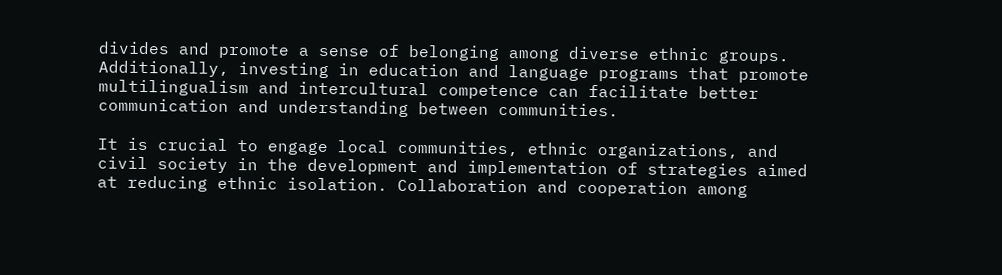divides and promote a sense of belonging among diverse ethnic groups. Additionally, investing in education and language programs that promote multilingualism and intercultural competence can facilitate better communication and understanding between communities.

It is crucial to engage local communities, ethnic organizations, and civil society in the development and implementation of strategies aimed at reducing ethnic isolation. Collaboration and cooperation among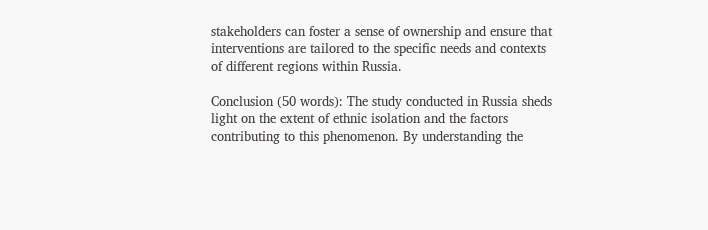stakeholders can foster a sense of ownership and ensure that interventions are tailored to the specific needs and contexts of different regions within Russia.

Conclusion (50 words): The study conducted in Russia sheds light on the extent of ethnic isolation and the factors contributing to this phenomenon. By understanding the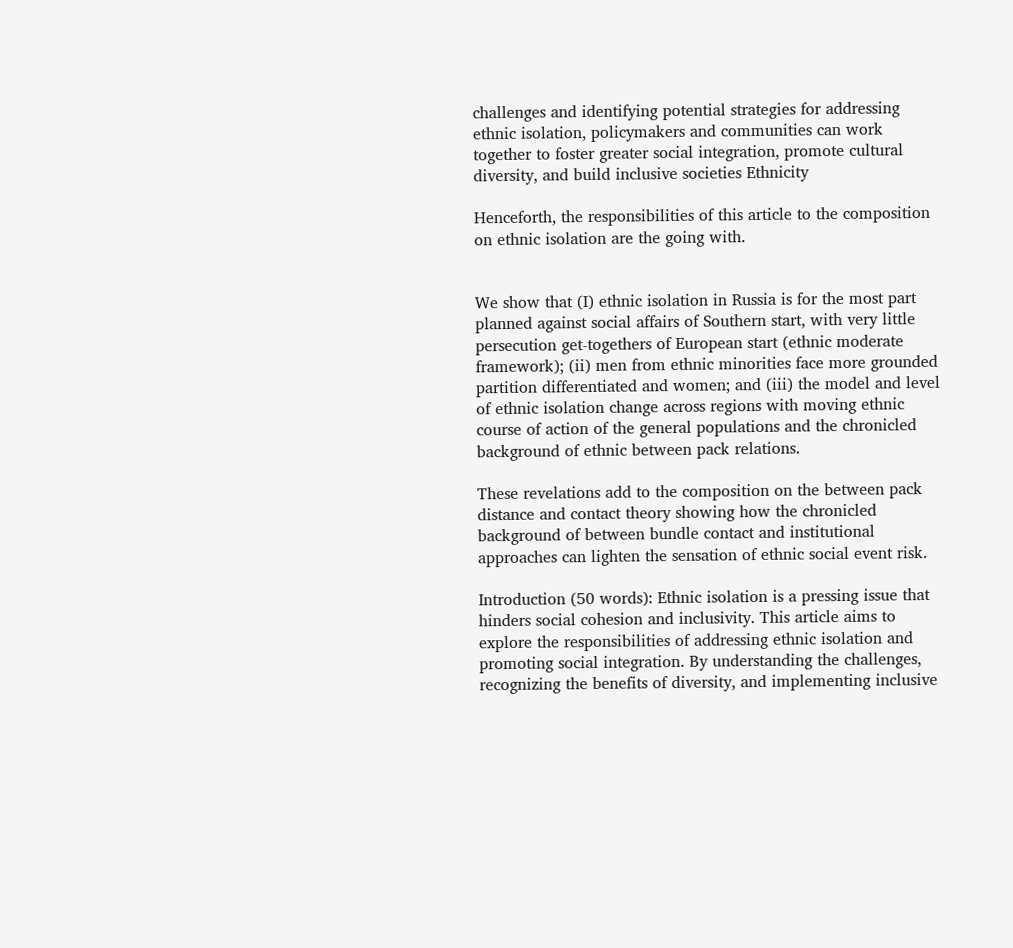challenges and identifying potential strategies for addressing ethnic isolation, policymakers and communities can work together to foster greater social integration, promote cultural diversity, and build inclusive societies Ethnicity

Henceforth, the responsibilities of this article to the composition on ethnic isolation are the going with.


We show that (I) ethnic isolation in Russia is for the most part planned against social affairs of Southern start, with very little persecution get-togethers of European start (ethnic moderate framework); (ii) men from ethnic minorities face more grounded partition differentiated and women; and (iii) the model and level of ethnic isolation change across regions with moving ethnic course of action of the general populations and the chronicled background of ethnic between pack relations.

These revelations add to the composition on the between pack distance and contact theory showing how the chronicled background of between bundle contact and institutional approaches can lighten the sensation of ethnic social event risk.

Introduction (50 words): Ethnic isolation is a pressing issue that hinders social cohesion and inclusivity. This article aims to explore the responsibilities of addressing ethnic isolation and promoting social integration. By understanding the challenges, recognizing the benefits of diversity, and implementing inclusive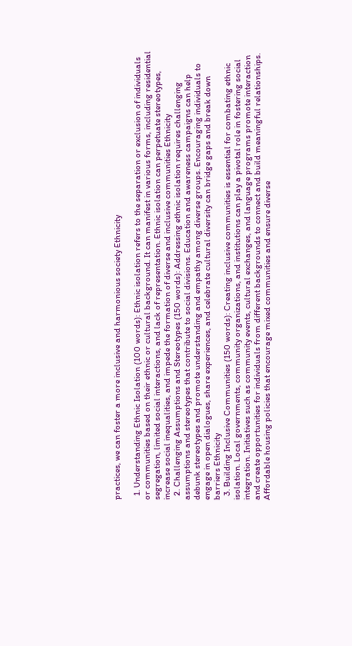practices, we can foster a more inclusive and harmonious society Ethnicity

  1. Understanding Ethnic Isolation (100 words): Ethnic isolation refers to the separation or exclusion of individuals or communities based on their ethnic or cultural background. It can manifest in various forms, including residential segregation, limited social interactions, and lack of representation. Ethnic isolation can perpetuate stereotypes, increase social inequalities, and impede the formation of diverse and inclusive communities Ethnicity
  2. Challenging Assumptions and Stereotypes (150 words): Addressing ethnic isolation requires challenging assumptions and stereotypes that contribute to social divisions. Education and awareness campaigns can help debunk stereotypes and promote understanding and empathy among diverse groups. Encouraging individuals to engage in open dialogues, share experiences, and celebrate cultural diversity can bridge gaps and break down barriers Ethnicity
  3. Building Inclusive Communities (150 words): Creating inclusive communities is essential for combating ethnic isolation. Local governments, community organizations, and institutions can play a pivotal role in fostering social integration. Initiatives such as community events, cultural exchanges, and language programs promote interaction and create opportunities for individuals from different backgrounds to connect and build meaningful relationships. Affordable housing policies that encourage mixed communities and ensure diverse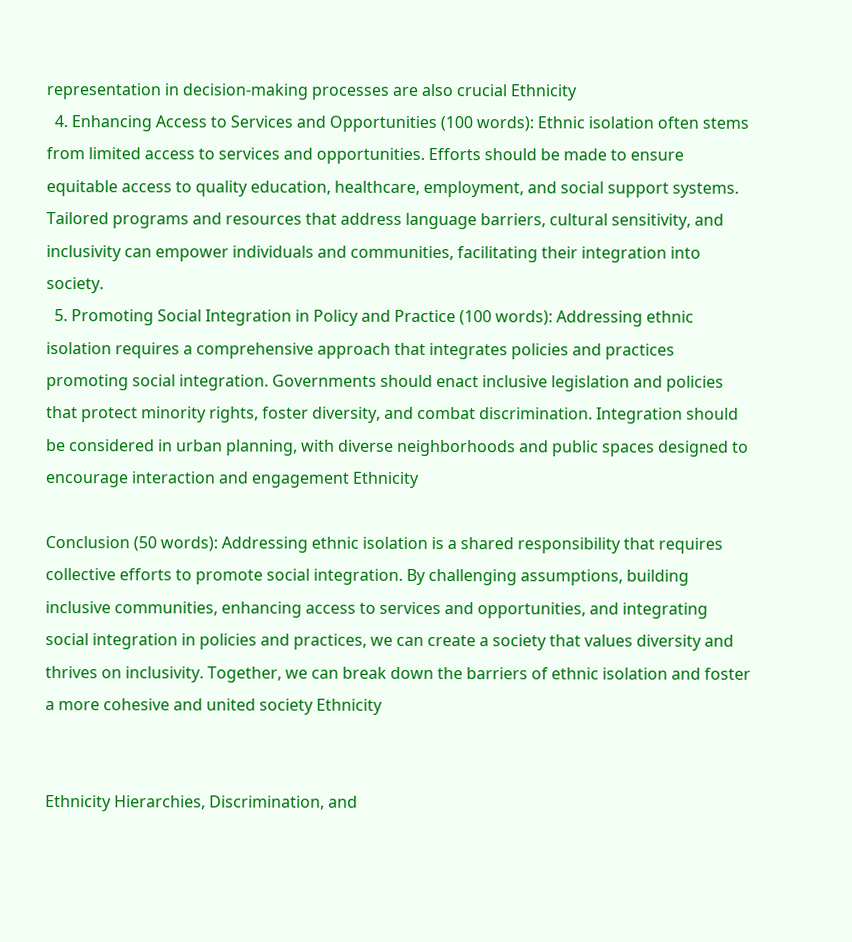representation in decision-making processes are also crucial Ethnicity
  4. Enhancing Access to Services and Opportunities (100 words): Ethnic isolation often stems from limited access to services and opportunities. Efforts should be made to ensure equitable access to quality education, healthcare, employment, and social support systems. Tailored programs and resources that address language barriers, cultural sensitivity, and inclusivity can empower individuals and communities, facilitating their integration into society.
  5. Promoting Social Integration in Policy and Practice (100 words): Addressing ethnic isolation requires a comprehensive approach that integrates policies and practices promoting social integration. Governments should enact inclusive legislation and policies that protect minority rights, foster diversity, and combat discrimination. Integration should be considered in urban planning, with diverse neighborhoods and public spaces designed to encourage interaction and engagement Ethnicity

Conclusion (50 words): Addressing ethnic isolation is a shared responsibility that requires collective efforts to promote social integration. By challenging assumptions, building inclusive communities, enhancing access to services and opportunities, and integrating social integration in policies and practices, we can create a society that values diversity and thrives on inclusivity. Together, we can break down the barriers of ethnic isolation and foster a more cohesive and united society Ethnicity


Ethnicity Hierarchies, Discrimination, and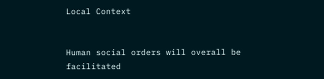Local Context


Human social orders will overall be facilitated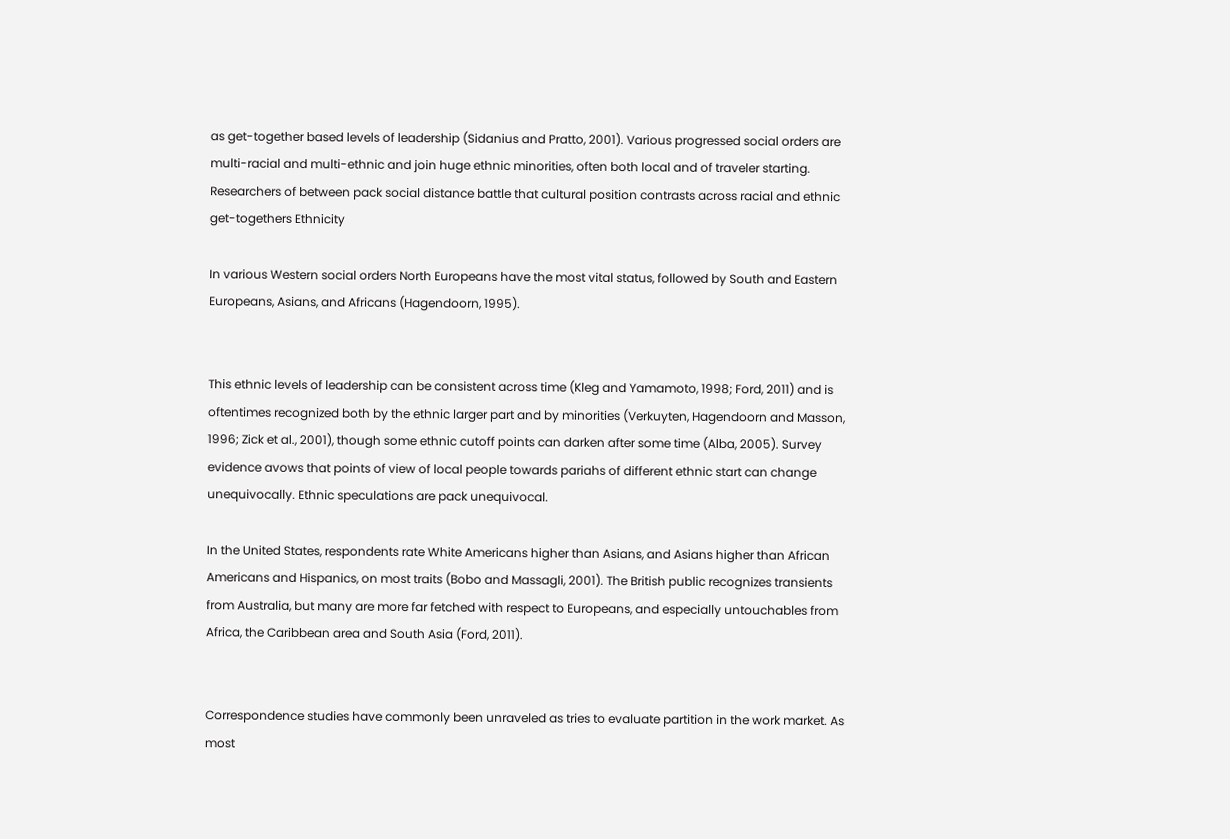as get-together based levels of leadership (Sidanius and Pratto, 2001). Various progressed social orders are multi-racial and multi-ethnic and join huge ethnic minorities, often both local and of traveler starting. Researchers of between pack social distance battle that cultural position contrasts across racial and ethnic get-togethers Ethnicity

In various Western social orders North Europeans have the most vital status, followed by South and Eastern Europeans, Asians, and Africans (Hagendoorn, 1995).


This ethnic levels of leadership can be consistent across time (Kleg and Yamamoto, 1998; Ford, 2011) and is oftentimes recognized both by the ethnic larger part and by minorities (Verkuyten, Hagendoorn and Masson, 1996; Zick et al., 2001), though some ethnic cutoff points can darken after some time (Alba, 2005). Survey evidence avows that points of view of local people towards pariahs of different ethnic start can change unequivocally. Ethnic speculations are pack unequivocal.

In the United States, respondents rate White Americans higher than Asians, and Asians higher than African Americans and Hispanics, on most traits (Bobo and Massagli, 2001). The British public recognizes transients from Australia, but many are more far fetched with respect to Europeans, and especially untouchables from Africa, the Caribbean area and South Asia (Ford, 2011).


Correspondence studies have commonly been unraveled as tries to evaluate partition in the work market. As most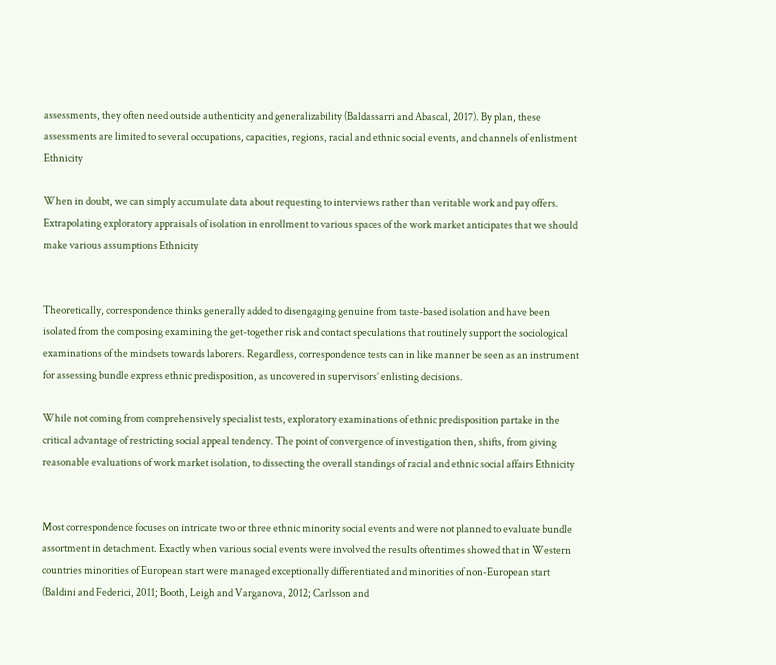assessments, they often need outside authenticity and generalizability (Baldassarri and Abascal, 2017). By plan, these assessments are limited to several occupations, capacities, regions, racial and ethnic social events, and channels of enlistment Ethnicity

When in doubt, we can simply accumulate data about requesting to interviews rather than veritable work and pay offers. Extrapolating exploratory appraisals of isolation in enrollment to various spaces of the work market anticipates that we should make various assumptions Ethnicity


Theoretically, correspondence thinks generally added to disengaging genuine from taste-based isolation and have been isolated from the composing examining the get-together risk and contact speculations that routinely support the sociological examinations of the mindsets towards laborers. Regardless, correspondence tests can in like manner be seen as an instrument for assessing bundle express ethnic predisposition, as uncovered in supervisors’ enlisting decisions.

While not coming from comprehensively specialist tests, exploratory examinations of ethnic predisposition partake in the critical advantage of restricting social appeal tendency. The point of convergence of investigation then, shifts, from giving reasonable evaluations of work market isolation, to dissecting the overall standings of racial and ethnic social affairs Ethnicity


Most correspondence focuses on intricate two or three ethnic minority social events and were not planned to evaluate bundle assortment in detachment. Exactly when various social events were involved the results oftentimes showed that in Western countries minorities of European start were managed exceptionally differentiated and minorities of non-European start (Baldini and Federici, 2011; Booth, Leigh and Varganova, 2012; Carlsson and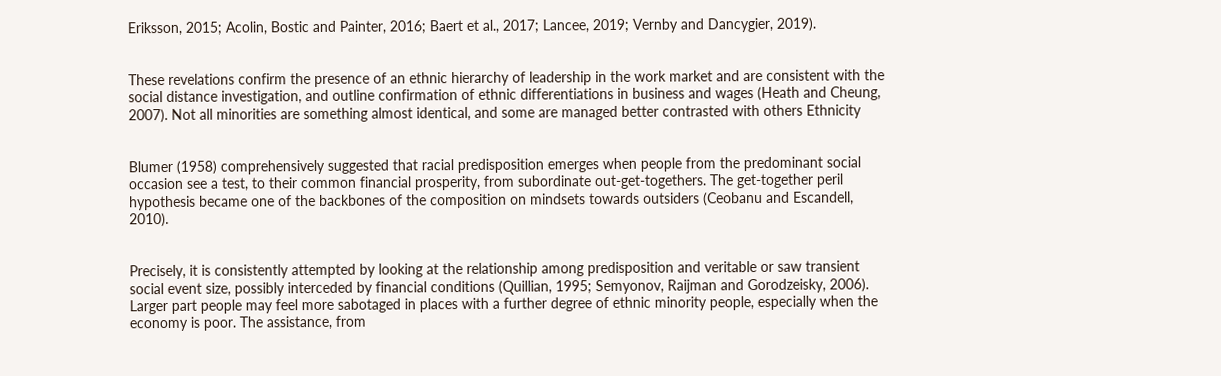Eriksson, 2015; Acolin, Bostic and Painter, 2016; Baert et al., 2017; Lancee, 2019; Vernby and Dancygier, 2019).


These revelations confirm the presence of an ethnic hierarchy of leadership in the work market and are consistent with the social distance investigation, and outline confirmation of ethnic differentiations in business and wages (Heath and Cheung, 2007). Not all minorities are something almost identical, and some are managed better contrasted with others Ethnicity


Blumer (1958) comprehensively suggested that racial predisposition emerges when people from the predominant social occasion see a test, to their common financial prosperity, from subordinate out-get-togethers. The get-together peril hypothesis became one of the backbones of the composition on mindsets towards outsiders (Ceobanu and Escandell, 2010).


Precisely, it is consistently attempted by looking at the relationship among predisposition and veritable or saw transient social event size, possibly interceded by financial conditions (Quillian, 1995; Semyonov, Raijman and Gorodzeisky, 2006). Larger part people may feel more sabotaged in places with a further degree of ethnic minority people, especially when the economy is poor. The assistance, from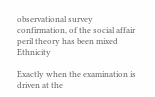observational survey confirmation, of the social affair peril theory has been mixed Ethnicity

Exactly when the examination is driven at the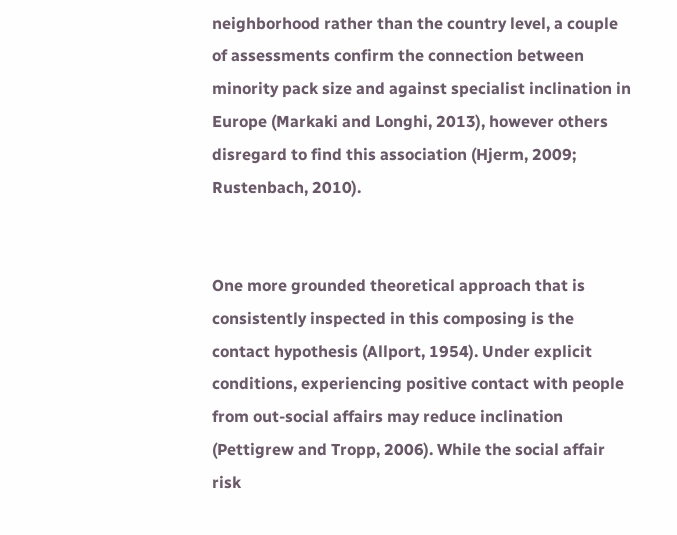neighborhood rather than the country level, a couple of assessments confirm the connection between minority pack size and against specialist inclination in Europe (Markaki and Longhi, 2013), however others disregard to find this association (Hjerm, 2009; Rustenbach, 2010).


One more grounded theoretical approach that is consistently inspected in this composing is the contact hypothesis (Allport, 1954). Under explicit conditions, experiencing positive contact with people from out-social affairs may reduce inclination (Pettigrew and Tropp, 2006). While the social affair risk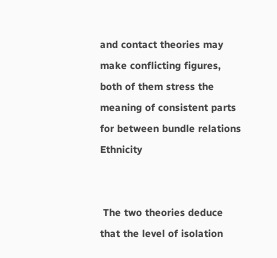and contact theories may make conflicting figures, both of them stress the meaning of consistent parts for between bundle relations Ethnicity


 The two theories deduce that the level of isolation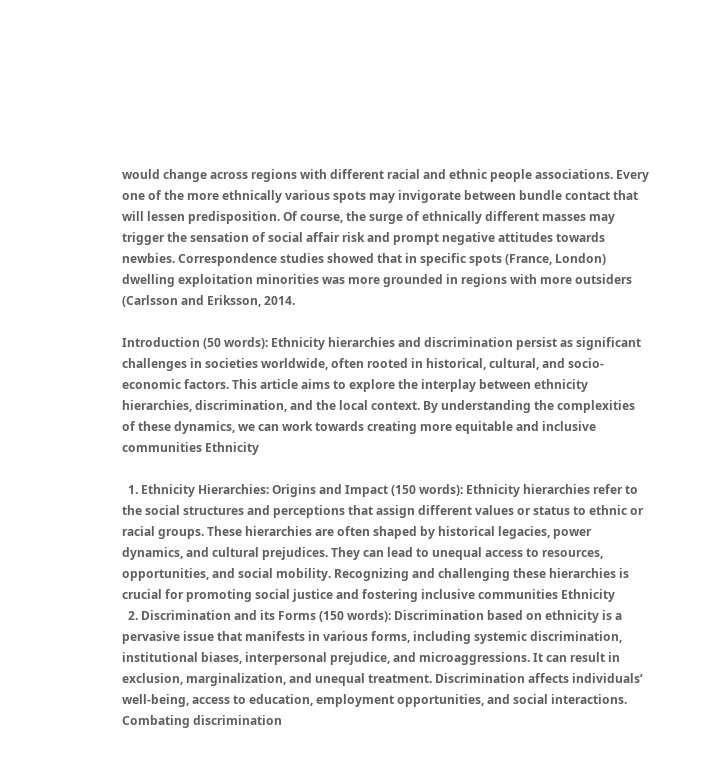would change across regions with different racial and ethnic people associations. Every one of the more ethnically various spots may invigorate between bundle contact that will lessen predisposition. Of course, the surge of ethnically different masses may trigger the sensation of social affair risk and prompt negative attitudes towards newbies. Correspondence studies showed that in specific spots (France, London) dwelling exploitation minorities was more grounded in regions with more outsiders (Carlsson and Eriksson, 2014.

Introduction (50 words): Ethnicity hierarchies and discrimination persist as significant challenges in societies worldwide, often rooted in historical, cultural, and socio-economic factors. This article aims to explore the interplay between ethnicity hierarchies, discrimination, and the local context. By understanding the complexities of these dynamics, we can work towards creating more equitable and inclusive communities Ethnicity

  1. Ethnicity Hierarchies: Origins and Impact (150 words): Ethnicity hierarchies refer to the social structures and perceptions that assign different values or status to ethnic or racial groups. These hierarchies are often shaped by historical legacies, power dynamics, and cultural prejudices. They can lead to unequal access to resources, opportunities, and social mobility. Recognizing and challenging these hierarchies is crucial for promoting social justice and fostering inclusive communities Ethnicity
  2. Discrimination and its Forms (150 words): Discrimination based on ethnicity is a pervasive issue that manifests in various forms, including systemic discrimination, institutional biases, interpersonal prejudice, and microaggressions. It can result in exclusion, marginalization, and unequal treatment. Discrimination affects individuals’ well-being, access to education, employment opportunities, and social interactions. Combating discrimination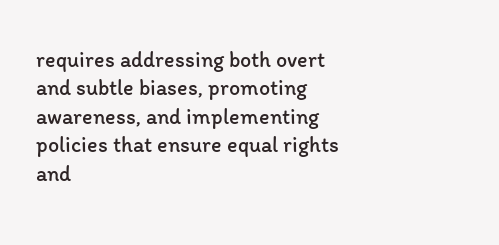requires addressing both overt and subtle biases, promoting awareness, and implementing policies that ensure equal rights and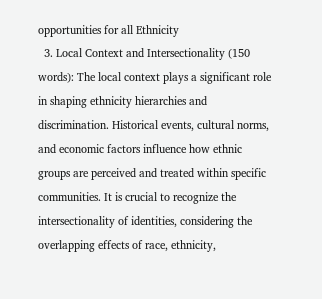opportunities for all Ethnicity
  3. Local Context and Intersectionality (150 words): The local context plays a significant role in shaping ethnicity hierarchies and discrimination. Historical events, cultural norms, and economic factors influence how ethnic groups are perceived and treated within specific communities. It is crucial to recognize the intersectionality of identities, considering the overlapping effects of race, ethnicity,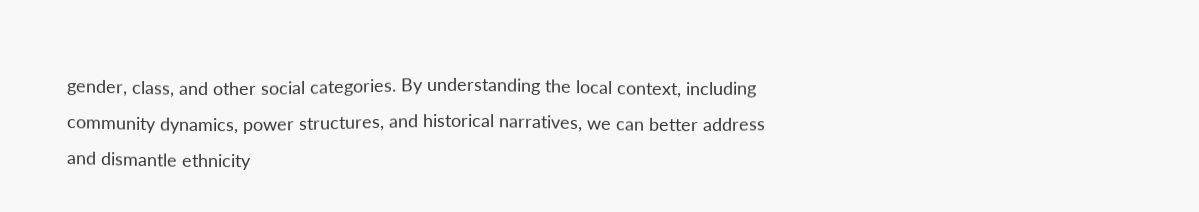gender, class, and other social categories. By understanding the local context, including community dynamics, power structures, and historical narratives, we can better address and dismantle ethnicity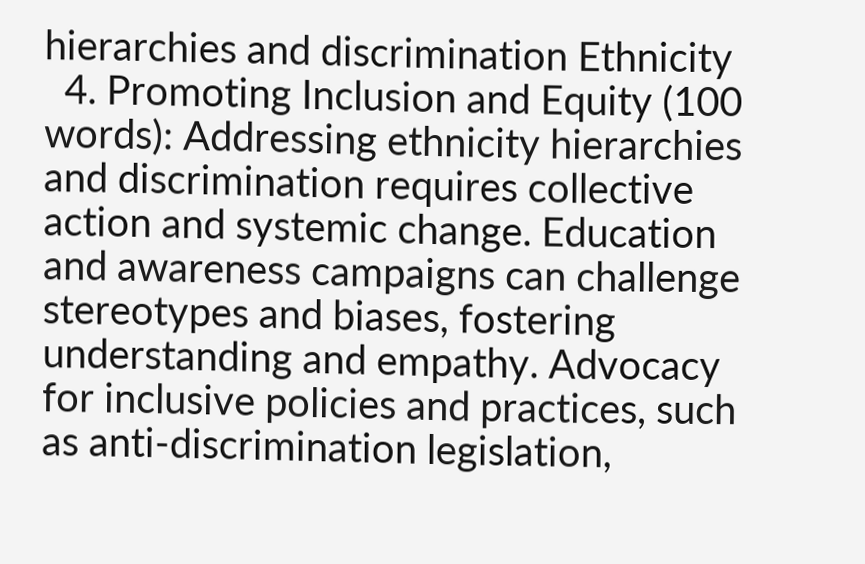hierarchies and discrimination Ethnicity
  4. Promoting Inclusion and Equity (100 words): Addressing ethnicity hierarchies and discrimination requires collective action and systemic change. Education and awareness campaigns can challenge stereotypes and biases, fostering understanding and empathy. Advocacy for inclusive policies and practices, such as anti-discrimination legislation,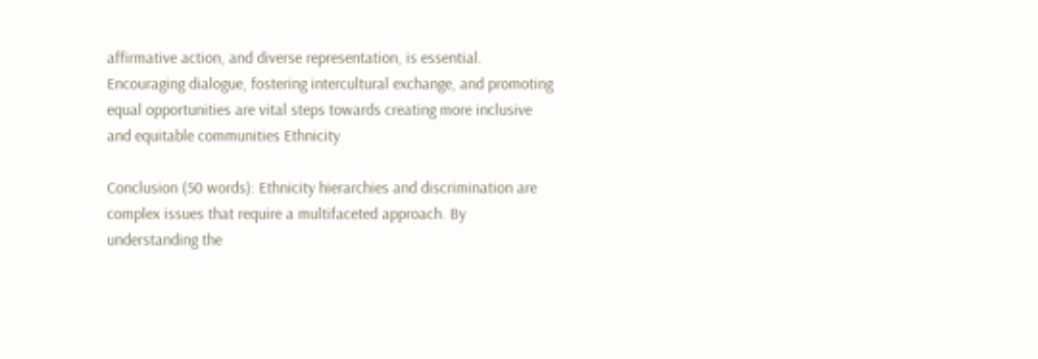affirmative action, and diverse representation, is essential. Encouraging dialogue, fostering intercultural exchange, and promoting equal opportunities are vital steps towards creating more inclusive and equitable communities Ethnicity

Conclusion (50 words): Ethnicity hierarchies and discrimination are complex issues that require a multifaceted approach. By understanding the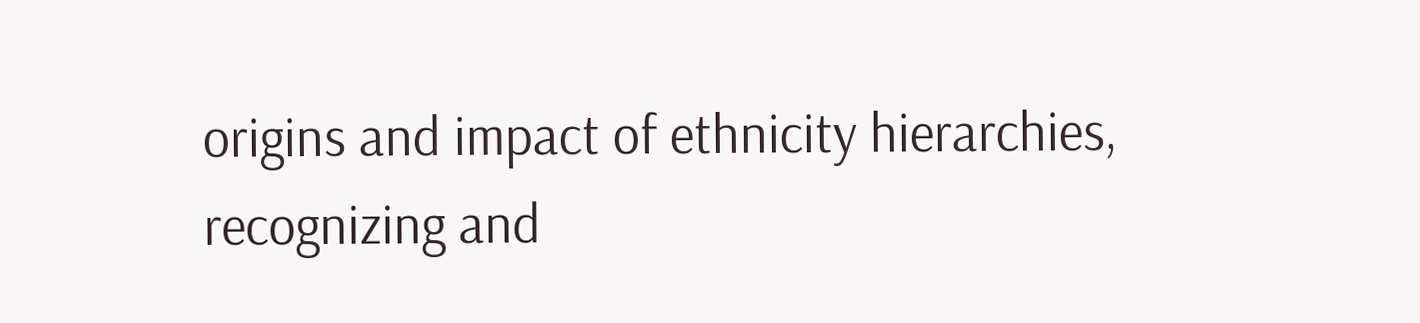origins and impact of ethnicity hierarchies, recognizing and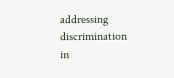addressing discrimination in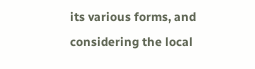its various forms, and considering the local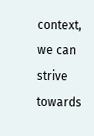context, we can strive towards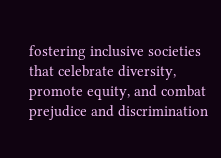fostering inclusive societies that celebrate diversity, promote equity, and combat prejudice and discrimination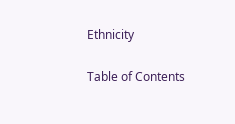Ethnicity

Table of Contents